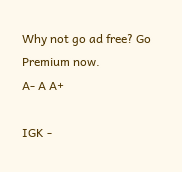Why not go ad free? Go Premium now.
A- A A+

IGK -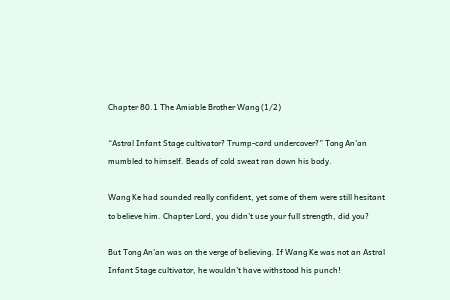Chapter 80.1 The Amiable Brother Wang (1/2)

“Astral Infant Stage cultivator? Trump-card undercover?” Tong An'an mumbled to himself. Beads of cold sweat ran down his body.

Wang Ke had sounded really confident, yet some of them were still hesitant to believe him. Chapter Lord, you didn’t use your full strength, did you?

But Tong An'an was on the verge of believing. If Wang Ke was not an Astral Infant Stage cultivator, he wouldn't have withstood his punch!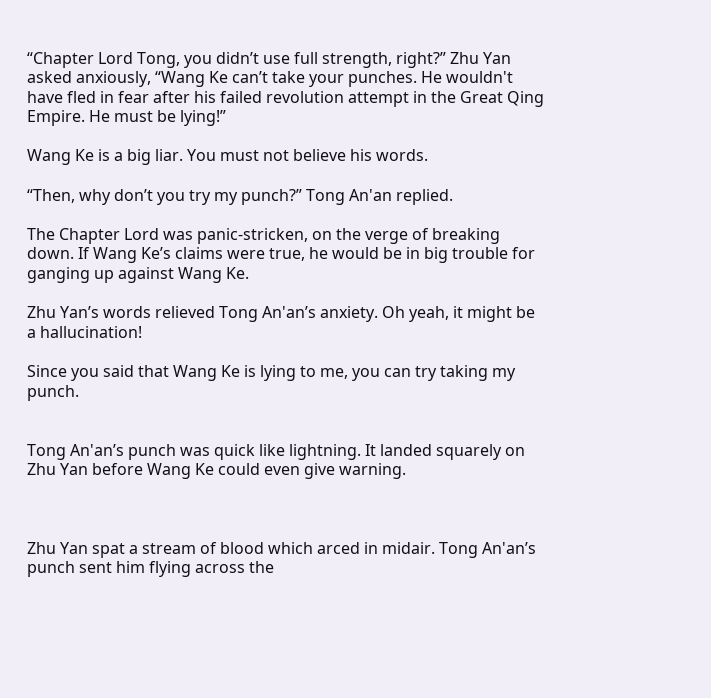“Chapter Lord Tong, you didn’t use full strength, right?” Zhu Yan asked anxiously, “Wang Ke can’t take your punches. He wouldn't have fled in fear after his failed revolution attempt in the Great Qing Empire. He must be lying!”

Wang Ke is a big liar. You must not believe his words.

“Then, why don’t you try my punch?” Tong An'an replied.

The Chapter Lord was panic-stricken, on the verge of breaking down. If Wang Ke’s claims were true, he would be in big trouble for ganging up against Wang Ke.

Zhu Yan’s words relieved Tong An'an’s anxiety. Oh yeah, it might be a hallucination!

Since you said that Wang Ke is lying to me, you can try taking my punch.


Tong An'an’s punch was quick like lightning. It landed squarely on Zhu Yan before Wang Ke could even give warning.



Zhu Yan spat a stream of blood which arced in midair. Tong An'an’s punch sent him flying across the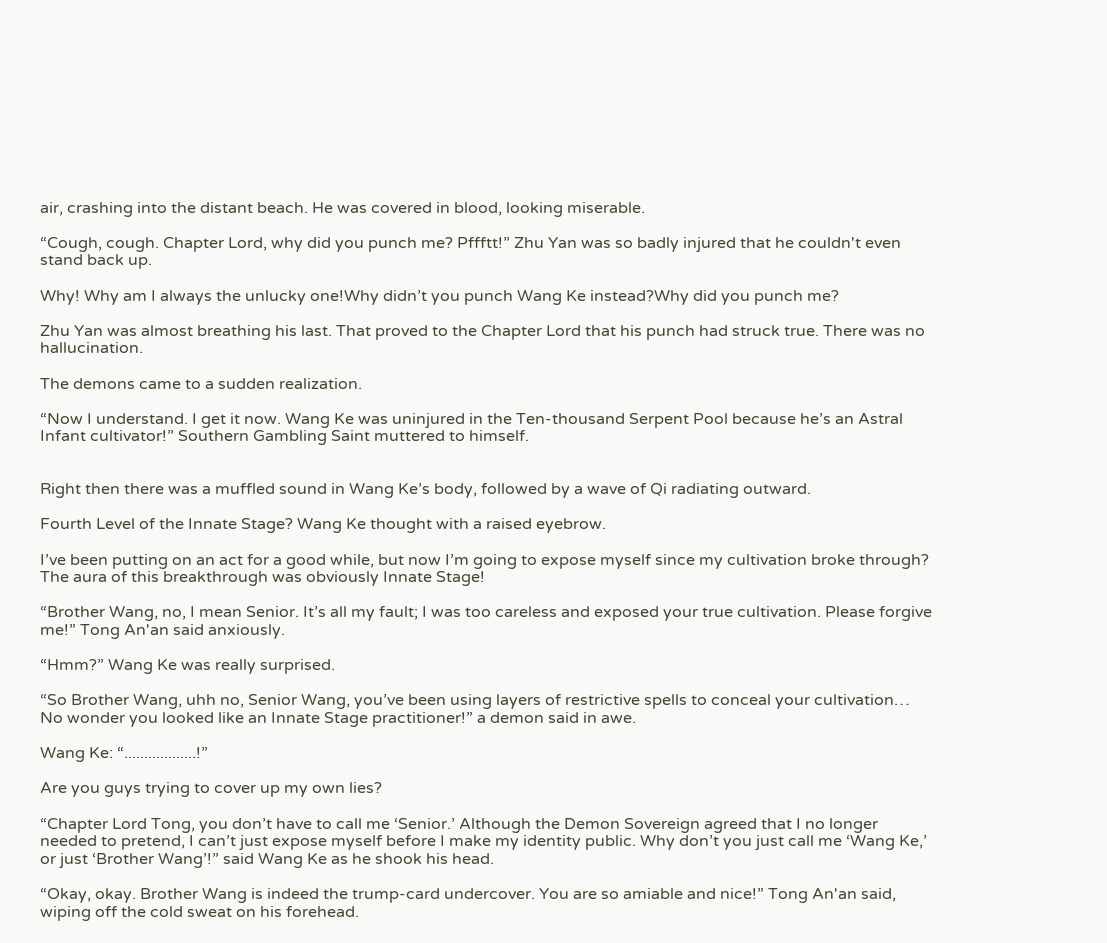air, crashing into the distant beach. He was covered in blood, looking miserable.

“Cough, cough. Chapter Lord, why did you punch me? Pffftt!” Zhu Yan was so badly injured that he couldn't even stand back up.

Why! Why am I always the unlucky one!Why didn’t you punch Wang Ke instead?Why did you punch me?

Zhu Yan was almost breathing his last. That proved to the Chapter Lord that his punch had struck true. There was no hallucination.

The demons came to a sudden realization.

“Now I understand. I get it now. Wang Ke was uninjured in the Ten-thousand Serpent Pool because he’s an Astral Infant cultivator!” Southern Gambling Saint muttered to himself.


Right then there was a muffled sound in Wang Ke’s body, followed by a wave of Qi radiating outward.

Fourth Level of the Innate Stage? Wang Ke thought with a raised eyebrow.

I’ve been putting on an act for a good while, but now I’m going to expose myself since my cultivation broke through? The aura of this breakthrough was obviously Innate Stage!

“Brother Wang, no, I mean Senior. It’s all my fault; I was too careless and exposed your true cultivation. Please forgive me!” Tong An'an said anxiously.

“Hmm?” Wang Ke was really surprised.

“So Brother Wang, uhh no, Senior Wang, you’ve been using layers of restrictive spells to conceal your cultivation… No wonder you looked like an Innate Stage practitioner!” a demon said in awe.

Wang Ke: “..................!”

Are you guys trying to cover up my own lies?

“Chapter Lord Tong, you don’t have to call me ‘Senior.’ Although the Demon Sovereign agreed that I no longer needed to pretend, I can’t just expose myself before I make my identity public. Why don’t you just call me ‘Wang Ke,’ or just ‘Brother Wang’!” said Wang Ke as he shook his head.

“Okay, okay. Brother Wang is indeed the trump-card undercover. You are so amiable and nice!” Tong An'an said, wiping off the cold sweat on his forehead.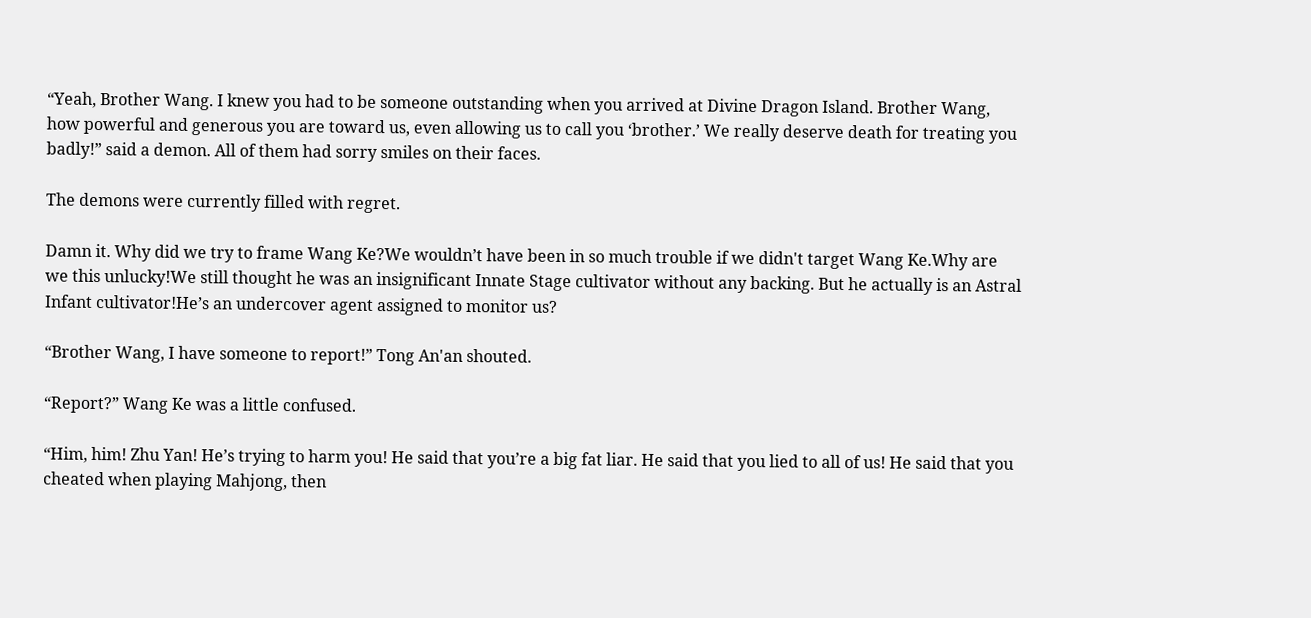“Yeah, Brother Wang. I knew you had to be someone outstanding when you arrived at Divine Dragon Island. Brother Wang, how powerful and generous you are toward us, even allowing us to call you ‘brother.’ We really deserve death for treating you badly!” said a demon. All of them had sorry smiles on their faces.

The demons were currently filled with regret.

Damn it. Why did we try to frame Wang Ke?We wouldn’t have been in so much trouble if we didn't target Wang Ke.Why are we this unlucky!We still thought he was an insignificant Innate Stage cultivator without any backing. But he actually is an Astral Infant cultivator!He’s an undercover agent assigned to monitor us?

“Brother Wang, I have someone to report!” Tong An'an shouted.

“Report?” Wang Ke was a little confused.

“Him, him! Zhu Yan! He’s trying to harm you! He said that you’re a big fat liar. He said that you lied to all of us! He said that you cheated when playing Mahjong, then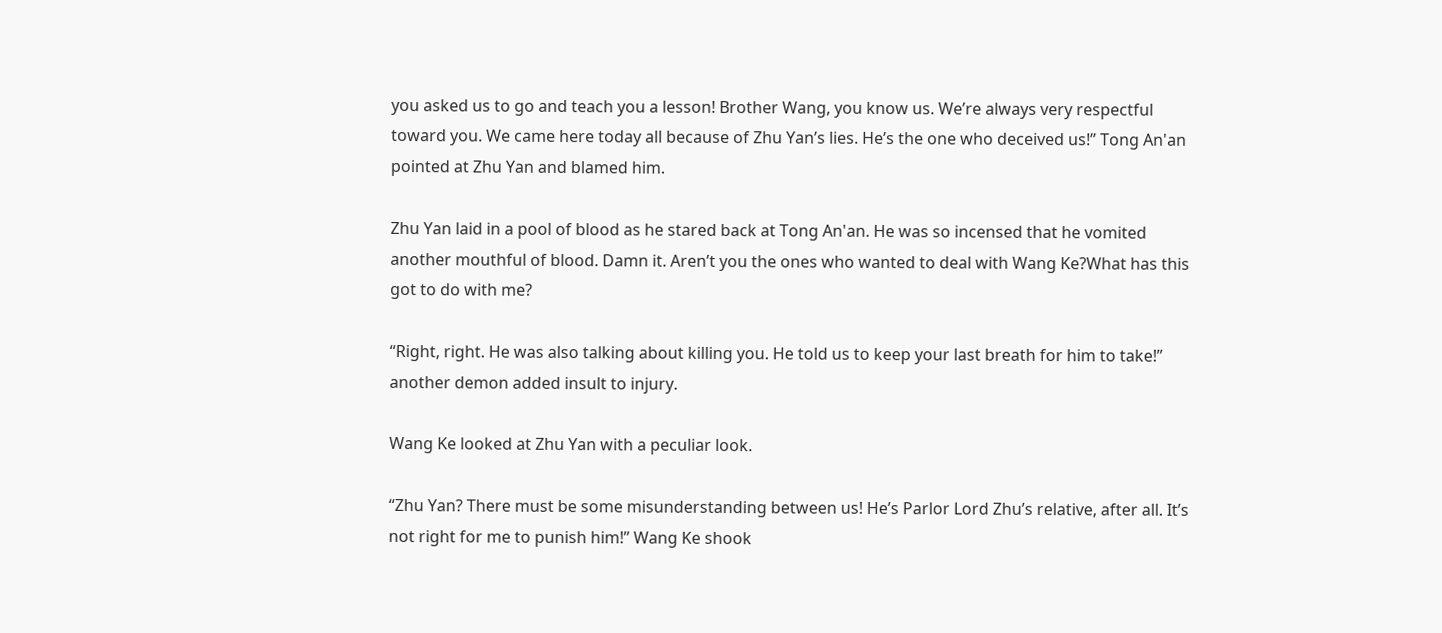you asked us to go and teach you a lesson! Brother Wang, you know us. We’re always very respectful toward you. We came here today all because of Zhu Yan’s lies. He’s the one who deceived us!” Tong An'an pointed at Zhu Yan and blamed him.

Zhu Yan laid in a pool of blood as he stared back at Tong An'an. He was so incensed that he vomited another mouthful of blood. Damn it. Aren’t you the ones who wanted to deal with Wang Ke?What has this got to do with me?

“Right, right. He was also talking about killing you. He told us to keep your last breath for him to take!” another demon added insult to injury.

Wang Ke looked at Zhu Yan with a peculiar look.

“Zhu Yan? There must be some misunderstanding between us! He’s Parlor Lord Zhu’s relative, after all. It’s not right for me to punish him!” Wang Ke shook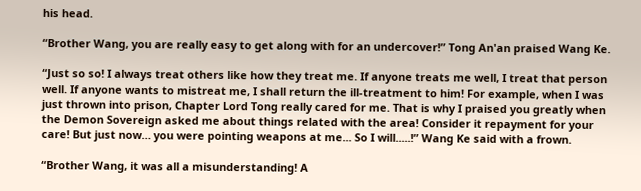his head.

“Brother Wang, you are really easy to get along with for an undercover!” Tong An'an praised Wang Ke.

“Just so so! I always treat others like how they treat me. If anyone treats me well, I treat that person well. If anyone wants to mistreat me, I shall return the ill-treatment to him! For example, when I was just thrown into prison, Chapter Lord Tong really cared for me. That is why I praised you greatly when the Demon Sovereign asked me about things related with the area! Consider it repayment for your care! But just now… you were pointing weapons at me... So I will.....!” Wang Ke said with a frown.

“Brother Wang, it was all a misunderstanding! A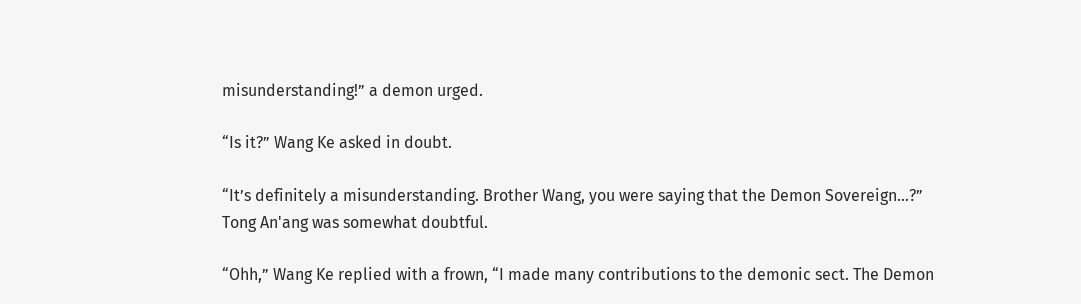misunderstanding!” a demon urged.

“Is it?” Wang Ke asked in doubt.

“It’s definitely a misunderstanding. Brother Wang, you were saying that the Demon Sovereign…?” Tong An'ang was somewhat doubtful.

“Ohh,” Wang Ke replied with a frown, “I made many contributions to the demonic sect. The Demon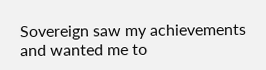Sovereign saw my achievements and wanted me to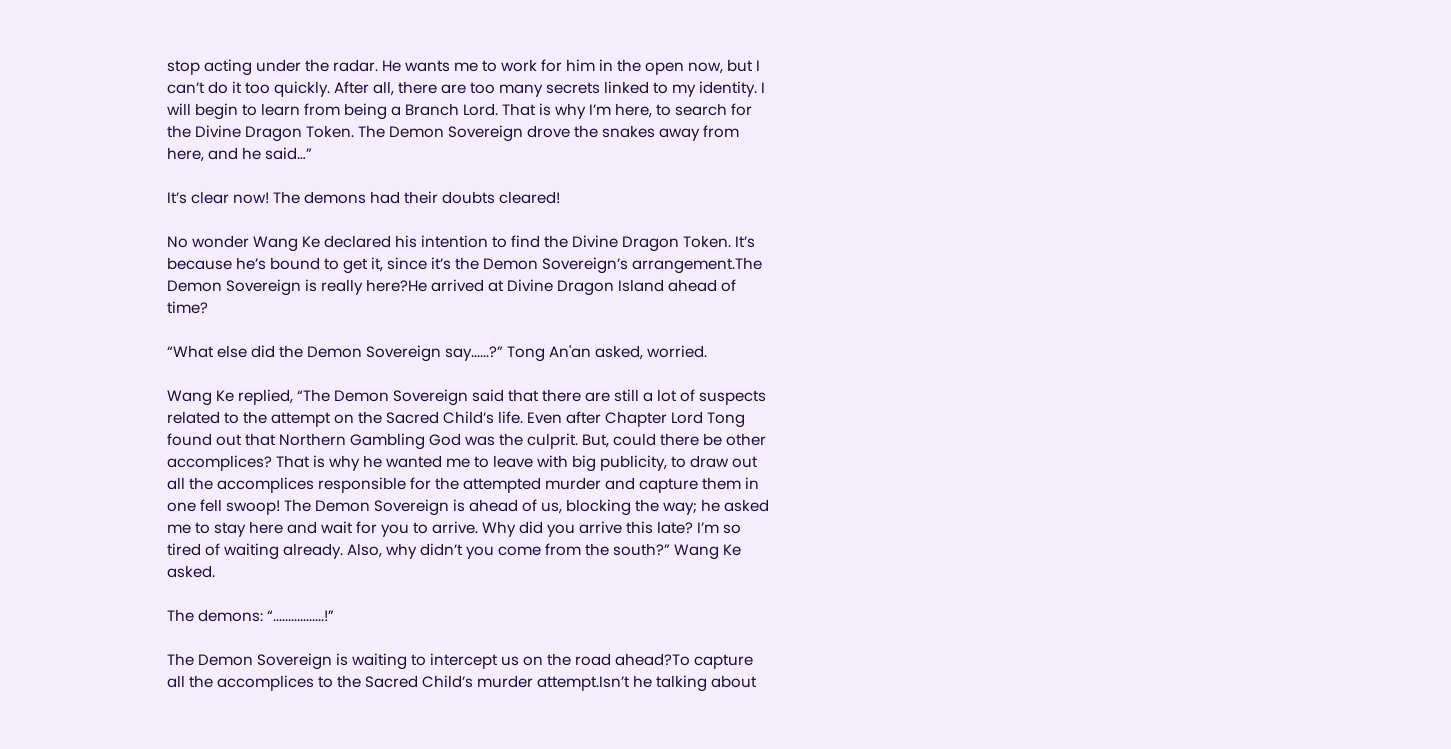stop acting under the radar. He wants me to work for him in the open now, but I can’t do it too quickly. After all, there are too many secrets linked to my identity. I will begin to learn from being a Branch Lord. That is why I’m here, to search for the Divine Dragon Token. The Demon Sovereign drove the snakes away from here, and he said…”

It’s clear now! The demons had their doubts cleared!

No wonder Wang Ke declared his intention to find the Divine Dragon Token. It’s because he’s bound to get it, since it’s the Demon Sovereign’s arrangement.The Demon Sovereign is really here?He arrived at Divine Dragon Island ahead of time?

“What else did the Demon Sovereign say......?” Tong An'an asked, worried.

Wang Ke replied, “The Demon Sovereign said that there are still a lot of suspects related to the attempt on the Sacred Child’s life. Even after Chapter Lord Tong found out that Northern Gambling God was the culprit. But, could there be other accomplices? That is why he wanted me to leave with big publicity, to draw out all the accomplices responsible for the attempted murder and capture them in one fell swoop! The Demon Sovereign is ahead of us, blocking the way; he asked me to stay here and wait for you to arrive. Why did you arrive this late? I’m so tired of waiting already. Also, why didn’t you come from the south?” Wang Ke asked.

The demons: “.................!”

The Demon Sovereign is waiting to intercept us on the road ahead?To capture all the accomplices to the Sacred Child’s murder attempt.Isn’t he talking about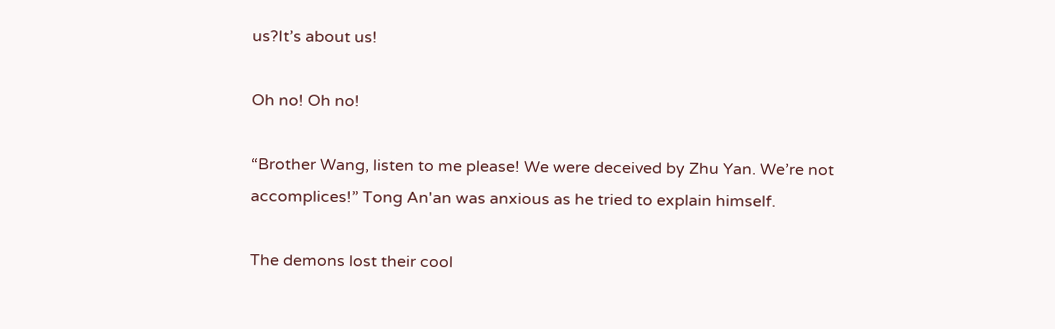us?It’s about us!

Oh no! Oh no!

“Brother Wang, listen to me please! We were deceived by Zhu Yan. We’re not accomplices!” Tong An'an was anxious as he tried to explain himself.

The demons lost their cool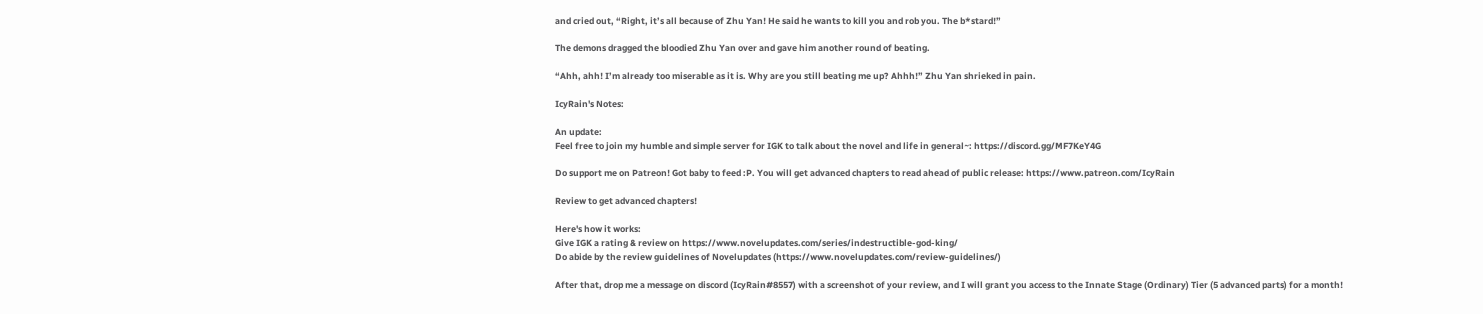and cried out, “Right, it’s all because of Zhu Yan! He said he wants to kill you and rob you. The b*stard!”

The demons dragged the bloodied Zhu Yan over and gave him another round of beating.

“Ahh, ahh! I’m already too miserable as it is. Why are you still beating me up? Ahhh!” Zhu Yan shrieked in pain.

IcyRain's Notes:

An update:
Feel free to join my humble and simple server for IGK to talk about the novel and life in general~: https://discord.gg/MF7KeY4G

Do support me on Patreon! Got baby to feed :P. You will get advanced chapters to read ahead of public release: https://www.patreon.com/IcyRain

Review to get advanced chapters!

Here's how it works:
Give IGK a rating & review on https://www.novelupdates.com/series/indestructible-god-king/
Do abide by the review guidelines of Novelupdates (https://www.novelupdates.com/review-guidelines/)

After that, drop me a message on discord (IcyRain#8557) with a screenshot of your review, and I will grant you access to the Innate Stage (Ordinary) Tier (5 advanced parts) for a month!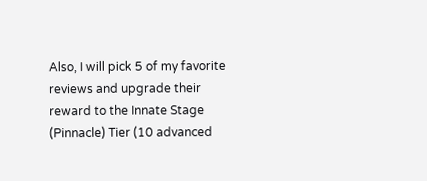Also, I will pick 5 of my favorite reviews and upgrade their reward to the Innate Stage (Pinnacle) Tier (10 advanced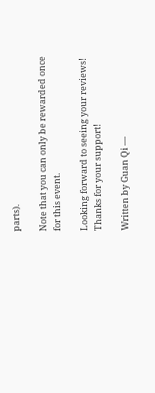parts).

Note that you can only be rewarded once for this event.

Looking forward to seeing your reviews! Thanks for your support!

Written by Guan Qi —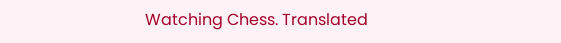Watching Chess. Translated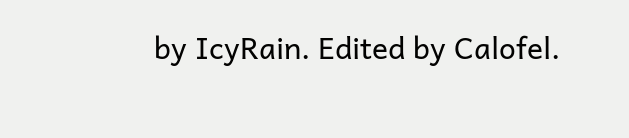by IcyRain. Edited by Calofel.